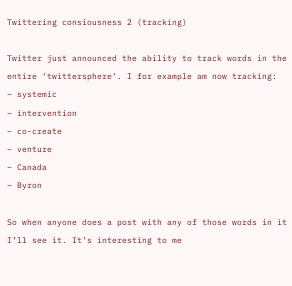Twittering consiousness 2 (tracking)

Twitter just announced the ability to track words in the entire ‘twittersphere‘. I for example am now tracking:
– systemic
– intervention
– co-create
– venture
– Canada
– Byron

So when anyone does a post with any of those words in it I’ll see it. It’s interesting to me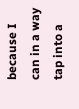because I can in a way tap into a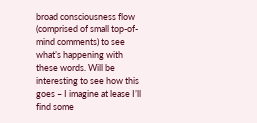broad consciousness flow (comprised of small top-of-mind comments) to see what’s happening with these words. Will be interesting to see how this goes – I imagine at lease I’ll find some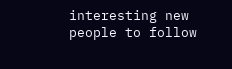interesting new people to follow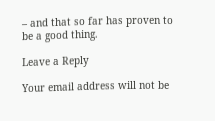– and that so far has proven to be a good thing.

Leave a Reply

Your email address will not be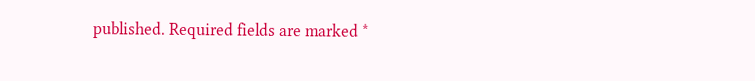published. Required fields are marked *